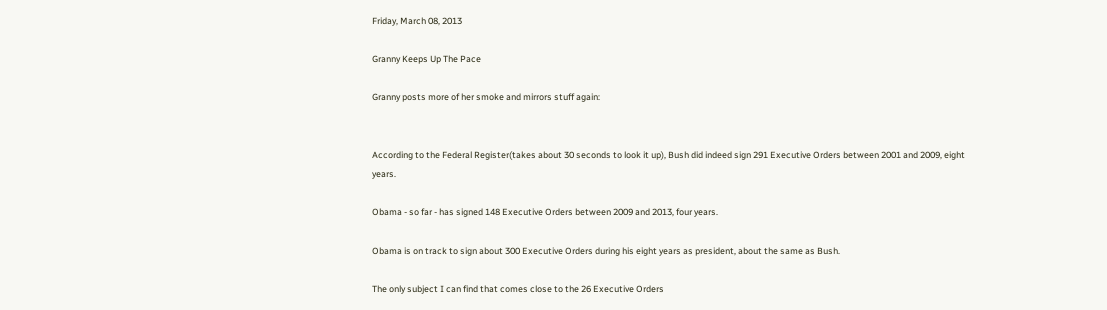Friday, March 08, 2013

Granny Keeps Up The Pace

Granny posts more of her smoke and mirrors stuff again:


According to the Federal Register(takes about 30 seconds to look it up), Bush did indeed sign 291 Executive Orders between 2001 and 2009, eight years.

Obama - so far - has signed 148 Executive Orders between 2009 and 2013, four years.

Obama is on track to sign about 300 Executive Orders during his eight years as president, about the same as Bush.

The only subject I can find that comes close to the 26 Executive Orders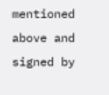mentioned above and signed by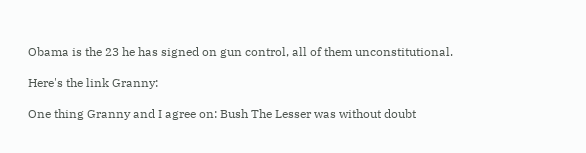Obama is the 23 he has signed on gun control, all of them unconstitutional.

Here's the link Granny:

One thing Granny and I agree on: Bush The Lesser was without doubt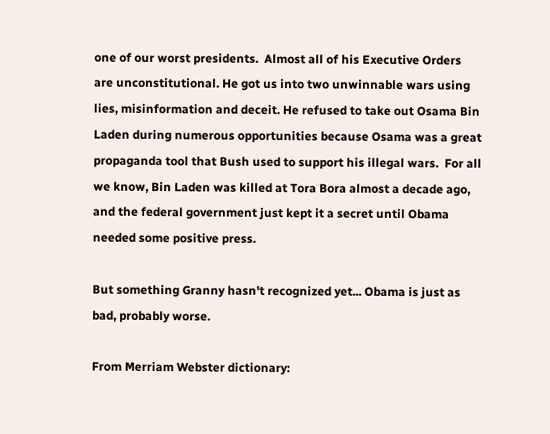one of our worst presidents.  Almost all of his Executive Orders are unconstitutional. He got us into two unwinnable wars using lies, misinformation and deceit. He refused to take out Osama Bin Laden during numerous opportunities because Osama was a great propaganda tool that Bush used to support his illegal wars.  For all we know, Bin Laden was killed at Tora Bora almost a decade ago, and the federal government just kept it a secret until Obama needed some positive press.

But something Granny hasn't recognized yet... Obama is just as bad, probably worse.

From Merriam Webster dictionary: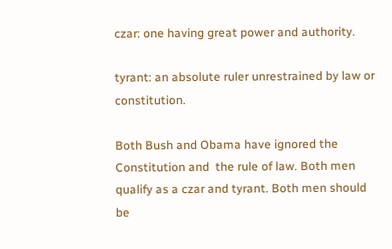czar: one having great power and authority.

tyrant: an absolute ruler unrestrained by law or constitution.

Both Bush and Obama have ignored the Constitution and  the rule of law. Both men  qualify as a czar and tyrant. Both men should be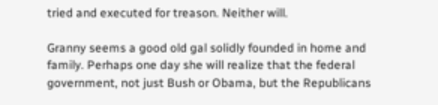tried and executed for treason. Neither will.

Granny seems a good old gal solidly founded in home and family. Perhaps one day she will realize that the federal government, not just Bush or Obama, but the Republicans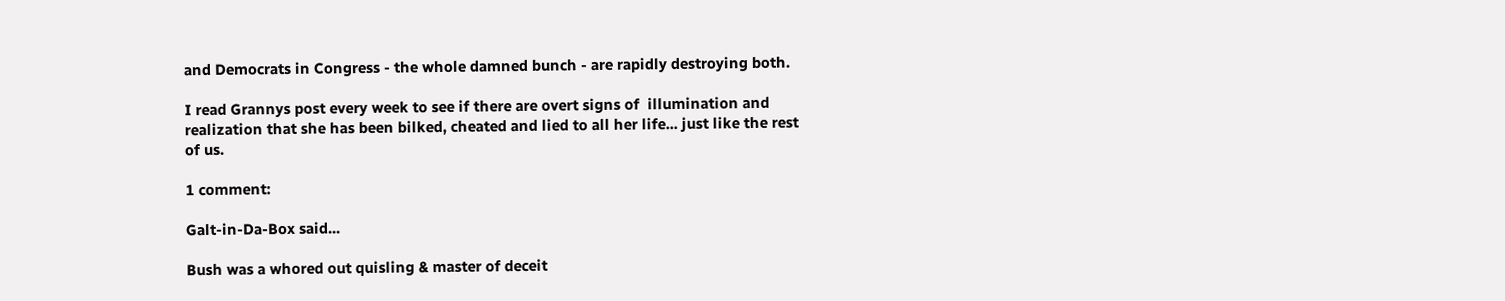and Democrats in Congress - the whole damned bunch - are rapidly destroying both.

I read Grannys post every week to see if there are overt signs of  illumination and realization that she has been bilked, cheated and lied to all her life... just like the rest of us.

1 comment:

Galt-in-Da-Box said...

Bush was a whored out quisling & master of deceit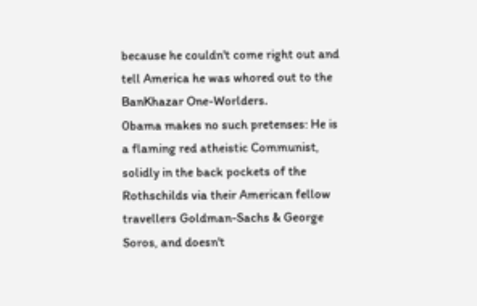because he couldn't come right out and tell America he was whored out to the BanKhazar One-Worlders.
0bama makes no such pretenses: He is a flaming red atheistic Communist, solidly in the back pockets of the Rothschilds via their American fellow travellers Goldman-Sachs & George Soros, and doesn't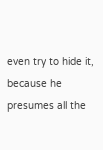even try to hide it, because he presumes all the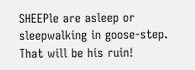SHEEPle are asleep or sleepwalking in goose-step.
That will be his ruin!